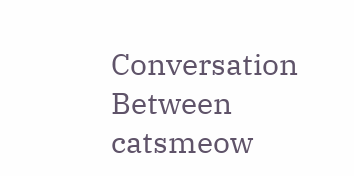Conversation Between catsmeow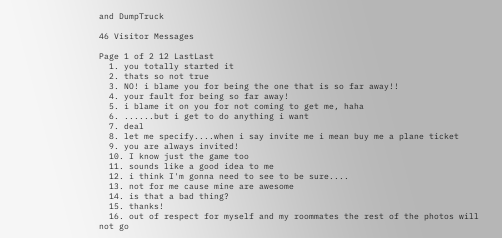and DumpTruck

46 Visitor Messages

Page 1 of 2 12 LastLast
  1. you totally started it
  2. thats so not true
  3. NO! i blame you for being the one that is so far away!!
  4. your fault for being so far away!
  5. i blame it on you for not coming to get me, haha
  6. ......but i get to do anything i want
  7. deal
  8. let me specify....when i say invite me i mean buy me a plane ticket
  9. you are always invited!
  10. I know just the game too
  11. sounds like a good idea to me
  12. i think I'm gonna need to see to be sure....
  13. not for me cause mine are awesome
  14. is that a bad thing?
  15. thanks!
  16. out of respect for myself and my roommates the rest of the photos will not go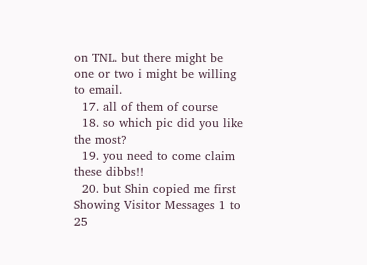on TNL. but there might be one or two i might be willing to email.
  17. all of them of course
  18. so which pic did you like the most?
  19. you need to come claim these dibbs!!
  20. but Shin copied me first
Showing Visitor Messages 1 to 25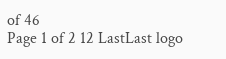of 46
Page 1 of 2 12 LastLast logo